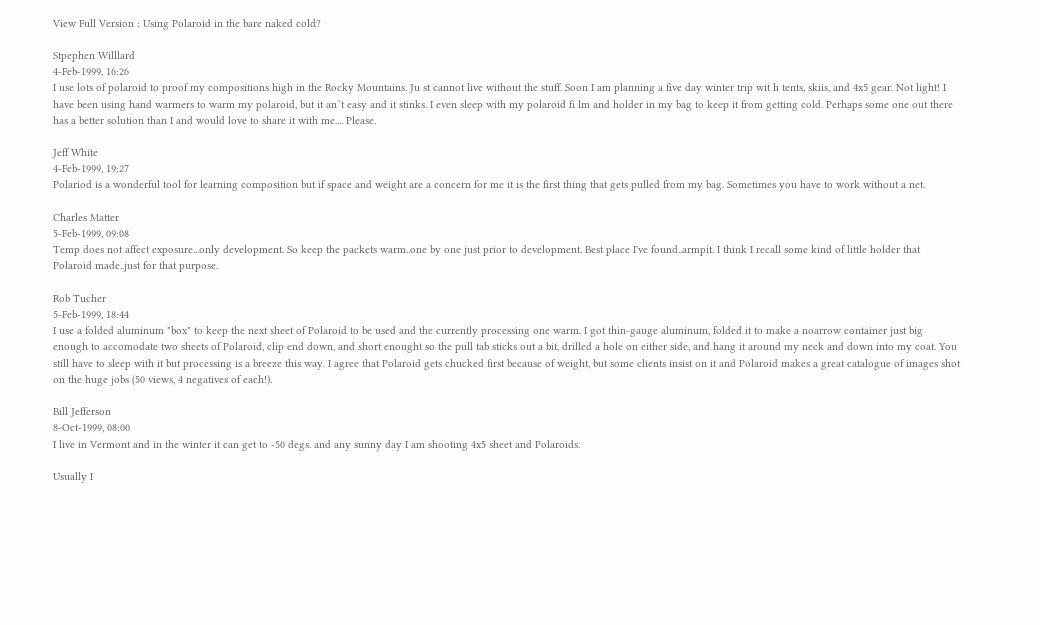View Full Version : Using Polaroid in the bare naked cold?

Stpephen Willlard
4-Feb-1999, 16:26
I use lots of polaroid to proof my compositions high in the Rocky Mountains. Ju st cannot live without the stuff. Soon I am planning a five day winter trip wit h tents, skiis, and 4x5 gear. Not light! I have been using hand warmers to warm my polaroid, but it an`t easy and it stinks. I even sleep with my polaroid fi lm and holder in my bag to keep it from getting cold. Perhaps some one out there has a better solution than I and would love to share it with me.... Please.

Jeff White
4-Feb-1999, 19:27
Polariod is a wonderful tool for learning composition but if space and weight are a concern for me it is the first thing that gets pulled from my bag. Sometimes you have to work without a net.

Charles Matter
5-Feb-1999, 09:08
Temp does not affect exposure...only development. So keep the packets warm..one by one just prior to development. Best place I've found..armpit. I think I recall some kind of little holder that Polaroid made..just for that purpose.

Rob Tucher
5-Feb-1999, 18:44
I use a folded aluminum "box" to keep the next sheet of Polaroid to be used and the currently processing one warm. I got thin-gauge aluminum, folded it to make a noarrow container just big enough to accomodate two sheets of Polaroid, clip end down, and short enought so the pull tab sticks out a bit, drilled a hole on either side, and hang it around my neck and down into my coat. You still have to sleep with it but processing is a breeze this way. I agree that Polaroid gets chucked first because of weight, but some clients insist on it and Polaroid makes a great catalogue of images shot on the huge jobs (50 views, 4 negatives of each!).

Bill Jefferson
8-Oct-1999, 08:00
I live in Vermont and in the winter it can get to -50 degs. and any sunny day I am shooting 4x5 sheet and Polaroids.

Usually I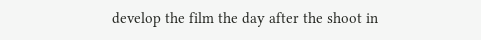develop the film the day after the shoot in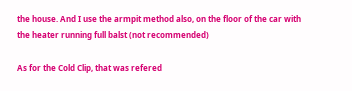the house. And I use the armpit method also, on the floor of the car with the heater running full balst (not recommended)

As for the Cold Clip, that was refered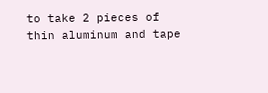to take 2 pieces of thin aluminum and tape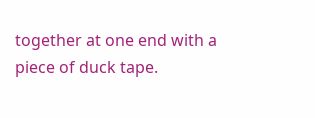together at one end with a piece of duck tape.